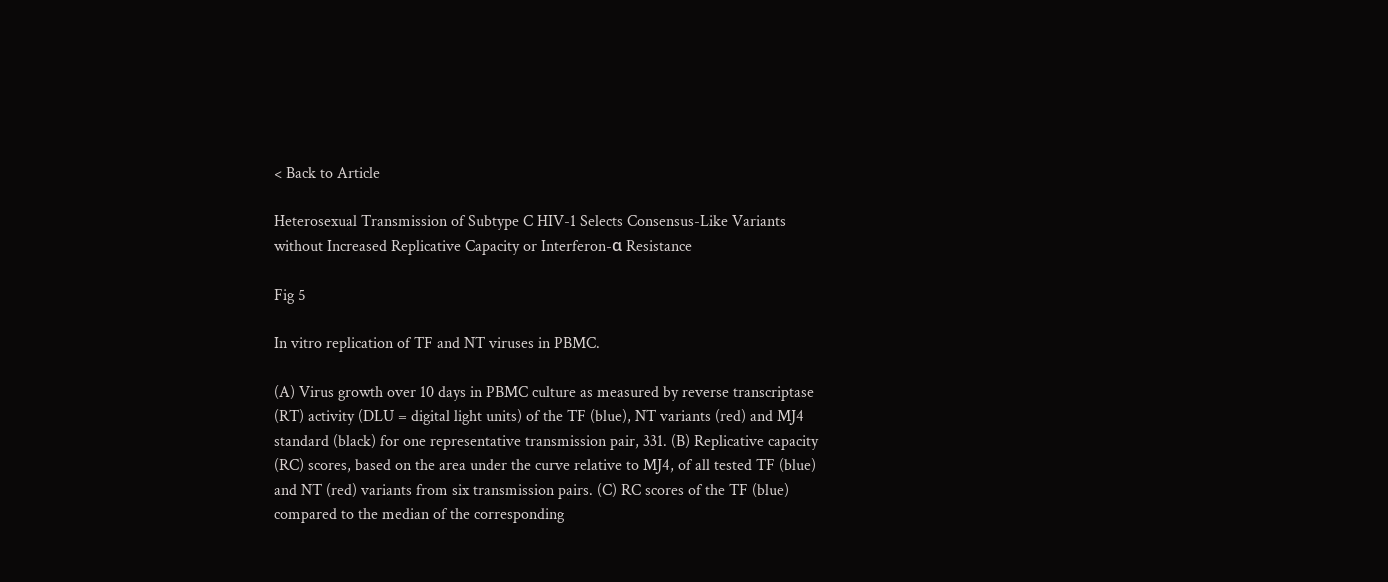< Back to Article

Heterosexual Transmission of Subtype C HIV-1 Selects Consensus-Like Variants without Increased Replicative Capacity or Interferon-α Resistance

Fig 5

In vitro replication of TF and NT viruses in PBMC.

(A) Virus growth over 10 days in PBMC culture as measured by reverse transcriptase (RT) activity (DLU = digital light units) of the TF (blue), NT variants (red) and MJ4 standard (black) for one representative transmission pair, 331. (B) Replicative capacity (RC) scores, based on the area under the curve relative to MJ4, of all tested TF (blue) and NT (red) variants from six transmission pairs. (C) RC scores of the TF (blue) compared to the median of the corresponding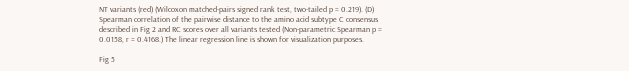NT variants (red) (Wilcoxon matched-pairs signed rank test, two-tailed p = 0.219). (D) Spearman correlation of the pairwise distance to the amino acid subtype C consensus described in Fig 2 and RC scores over all variants tested (Non-parametric Spearman p = 0.0158, r = 0.4168.) The linear regression line is shown for visualization purposes.

Fig 5